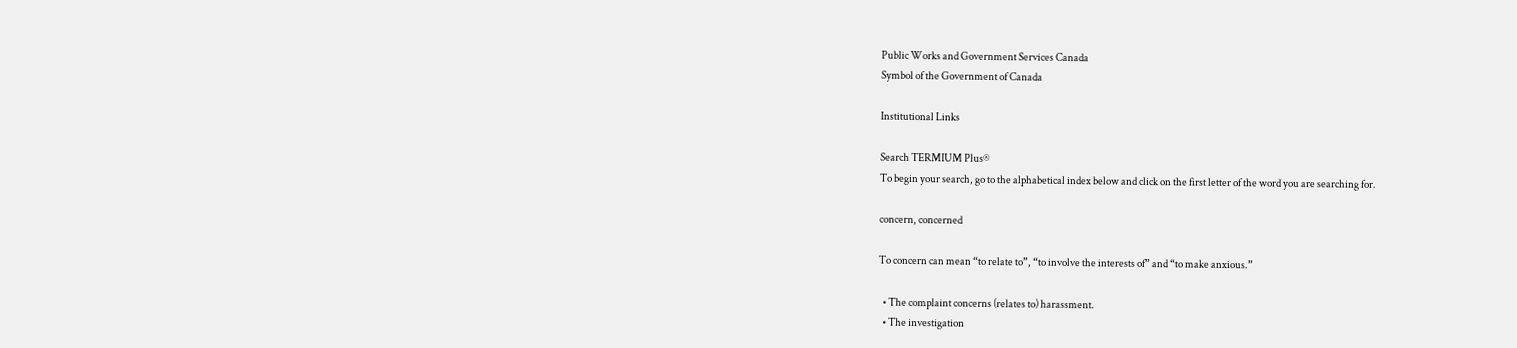Public Works and Government Services Canada
Symbol of the Government of Canada

Institutional Links

Search TERMIUM Plus®
To begin your search, go to the alphabetical index below and click on the first letter of the word you are searching for.

concern, concerned

To concern can mean “to relate to”, “to involve the interests of” and “to make anxious.”

  • The complaint concerns (relates to) harassment.
  • The investigation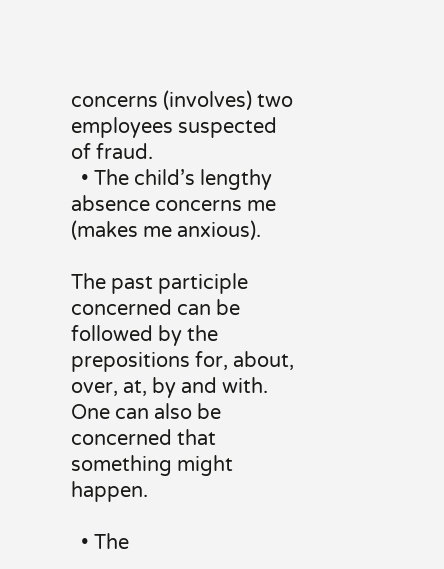concerns (involves) two employees suspected of fraud.
  • The child’s lengthy absence concerns me (makes me anxious).

The past participle concerned can be followed by the prepositions for, about, over, at, by and with. One can also be concerned that something might happen.

  • The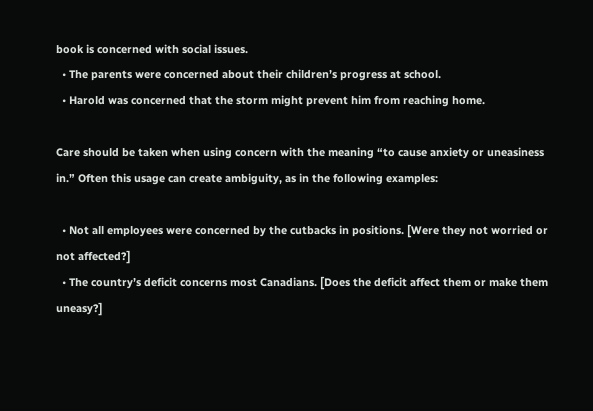book is concerned with social issues.
  • The parents were concerned about their children’s progress at school.
  • Harold was concerned that the storm might prevent him from reaching home.

Care should be taken when using concern with the meaning “to cause anxiety or uneasiness in.” Often this usage can create ambiguity, as in the following examples:

  • Not all employees were concerned by the cutbacks in positions. [Were they not worried or not affected?]
  • The country’s deficit concerns most Canadians. [Does the deficit affect them or make them uneasy?]